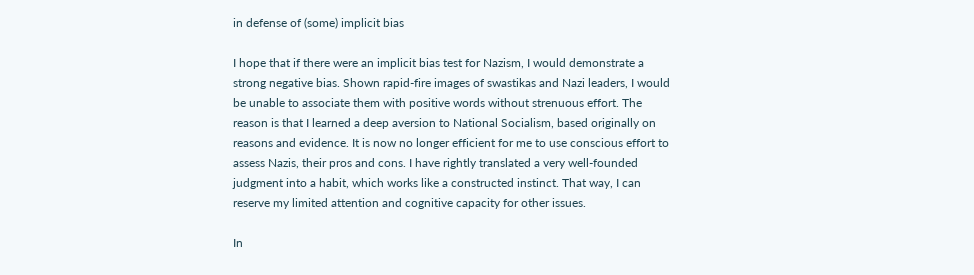in defense of (some) implicit bias

I hope that if there were an implicit bias test for Nazism, I would demonstrate a strong negative bias. Shown rapid-fire images of swastikas and Nazi leaders, I would be unable to associate them with positive words without strenuous effort. The reason is that I learned a deep aversion to National Socialism, based originally on reasons and evidence. It is now no longer efficient for me to use conscious effort to assess Nazis, their pros and cons. I have rightly translated a very well-founded judgment into a habit, which works like a constructed instinct. That way, I can reserve my limited attention and cognitive capacity for other issues.

In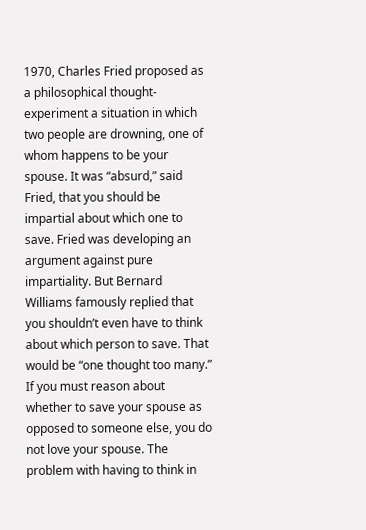1970, Charles Fried proposed as a philosophical thought-experiment a situation in which two people are drowning, one of whom happens to be your spouse. It was “absurd,” said Fried, that you should be impartial about which one to save. Fried was developing an argument against pure impartiality. But Bernard Williams famously replied that you shouldn’t even have to think about which person to save. That would be “one thought too many.” If you must reason about whether to save your spouse as opposed to someone else, you do not love your spouse. The problem with having to think in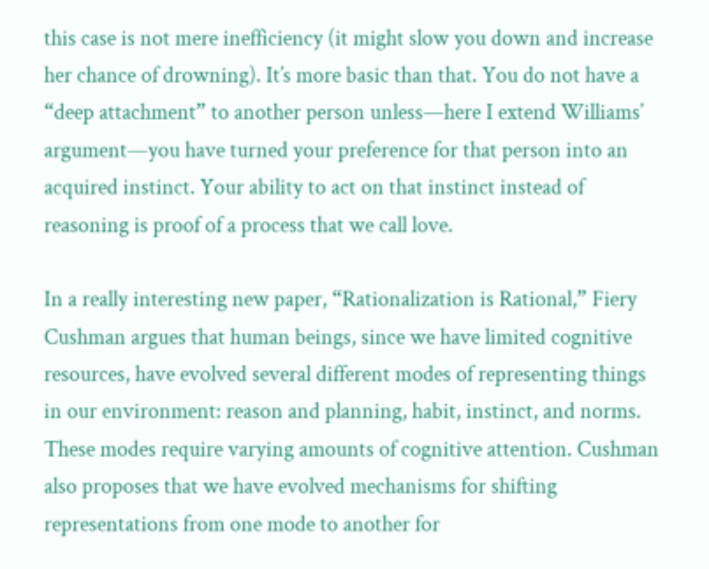this case is not mere inefficiency (it might slow you down and increase her chance of drowning). It’s more basic than that. You do not have a “deep attachment” to another person unless—here I extend Williams’ argument—you have turned your preference for that person into an acquired instinct. Your ability to act on that instinct instead of reasoning is proof of a process that we call love.

In a really interesting new paper, “Rationalization is Rational,” Fiery Cushman argues that human beings, since we have limited cognitive resources, have evolved several different modes of representing things in our environment: reason and planning, habit, instinct, and norms. These modes require varying amounts of cognitive attention. Cushman also proposes that we have evolved mechanisms for shifting representations from one mode to another for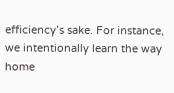efficiency’s sake. For instance, we intentionally learn the way home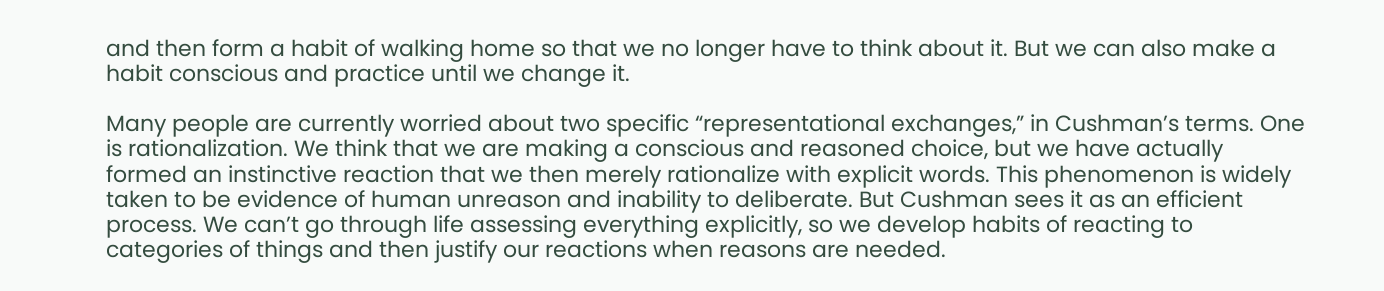and then form a habit of walking home so that we no longer have to think about it. But we can also make a habit conscious and practice until we change it.

Many people are currently worried about two specific “representational exchanges,” in Cushman’s terms. One is rationalization. We think that we are making a conscious and reasoned choice, but we have actually formed an instinctive reaction that we then merely rationalize with explicit words. This phenomenon is widely taken to be evidence of human unreason and inability to deliberate. But Cushman sees it as an efficient process. We can’t go through life assessing everything explicitly, so we develop habits of reacting to categories of things and then justify our reactions when reasons are needed.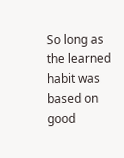So long as the learned habit was based on good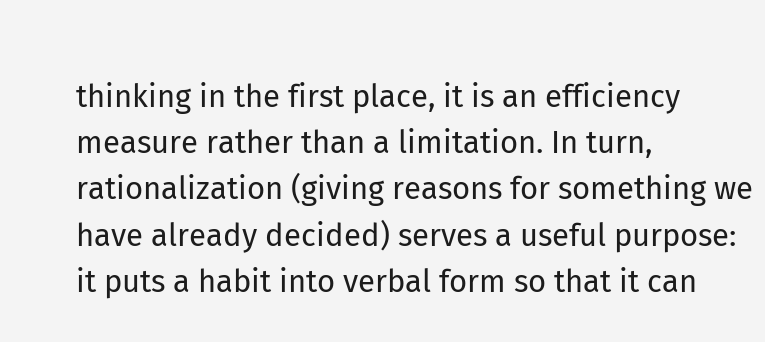thinking in the first place, it is an efficiency measure rather than a limitation. In turn, rationalization (giving reasons for something we have already decided) serves a useful purpose: it puts a habit into verbal form so that it can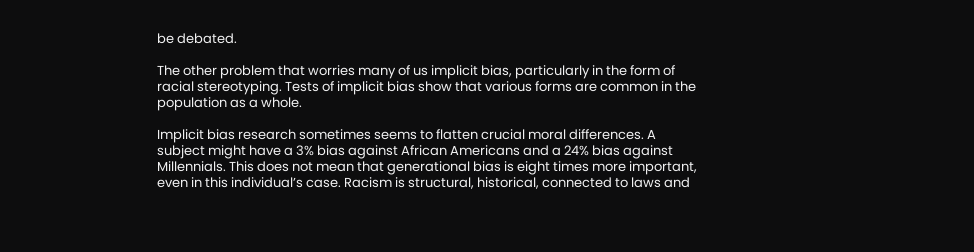be debated.

The other problem that worries many of us implicit bias, particularly in the form of racial stereotyping. Tests of implicit bias show that various forms are common in the population as a whole.

Implicit bias research sometimes seems to flatten crucial moral differences. A subject might have a 3% bias against African Americans and a 24% bias against Millennials. This does not mean that generational bias is eight times more important, even in this individual’s case. Racism is structural, historical, connected to laws and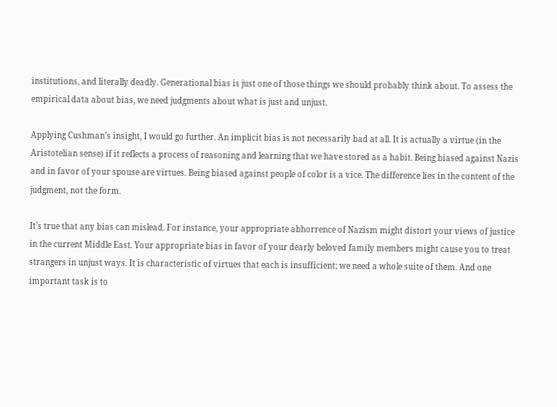institutions, and literally deadly. Generational bias is just one of those things we should probably think about. To assess the empirical data about bias, we need judgments about what is just and unjust.

Applying Cushman’s insight, I would go further. An implicit bias is not necessarily bad at all. It is actually a virtue (in the Aristotelian sense) if it reflects a process of reasoning and learning that we have stored as a habit. Being biased against Nazis and in favor of your spouse are virtues. Being biased against people of color is a vice. The difference lies in the content of the judgment, not the form.

It’s true that any bias can mislead. For instance, your appropriate abhorrence of Nazism might distort your views of justice in the current Middle East. Your appropriate bias in favor of your dearly beloved family members might cause you to treat strangers in unjust ways. It is characteristic of virtues that each is insufficient; we need a whole suite of them. And one important task is to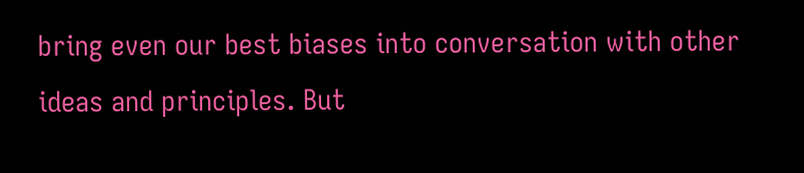bring even our best biases into conversation with other ideas and principles. But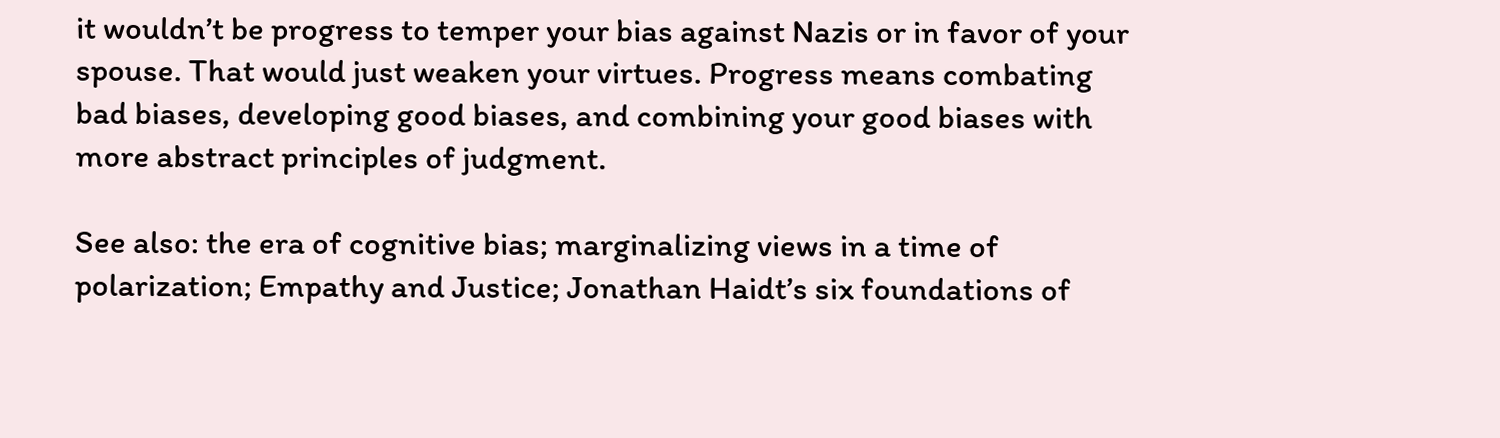it wouldn’t be progress to temper your bias against Nazis or in favor of your spouse. That would just weaken your virtues. Progress means combating bad biases, developing good biases, and combining your good biases with more abstract principles of judgment.

See also: the era of cognitive bias; marginalizing views in a time of polarization; Empathy and Justice; Jonathan Haidt’s six foundations of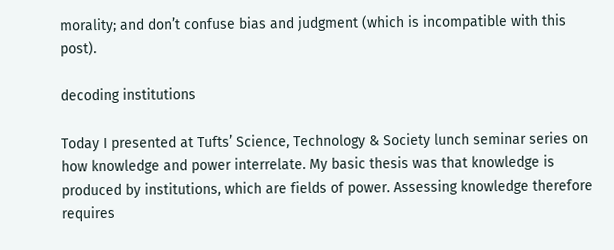morality; and don’t confuse bias and judgment (which is incompatible with this post).

decoding institutions

Today I presented at Tufts’ Science, Technology & Society lunch seminar series on how knowledge and power interrelate. My basic thesis was that knowledge is produced by institutions, which are fields of power. Assessing knowledge therefore requires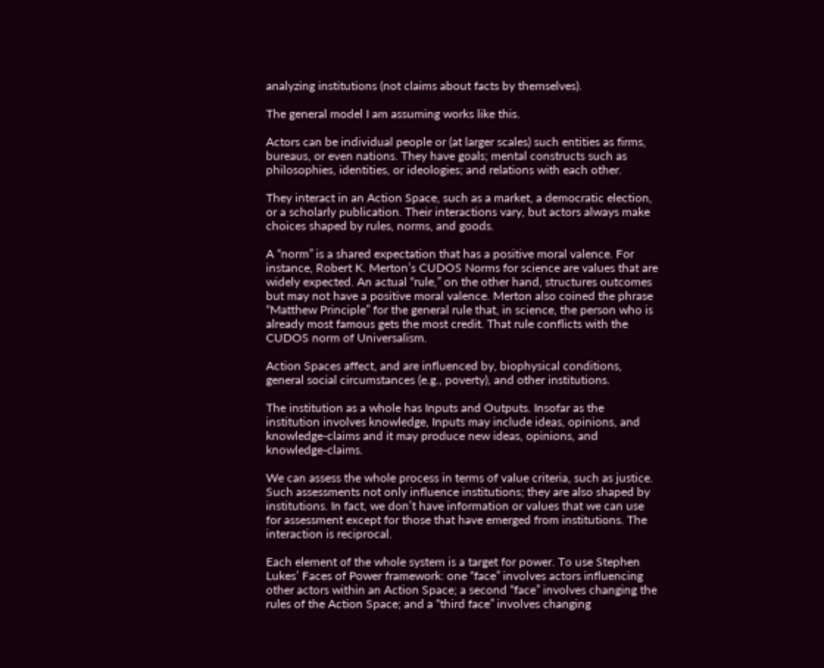analyzing institutions (not claims about facts by themselves).

The general model I am assuming works like this.

Actors can be individual people or (at larger scales) such entities as firms, bureaus, or even nations. They have goals; mental constructs such as philosophies, identities, or ideologies; and relations with each other.

They interact in an Action Space, such as a market, a democratic election, or a scholarly publication. Their interactions vary, but actors always make choices shaped by rules, norms, and goods.

A “norm” is a shared expectation that has a positive moral valence. For instance, Robert K. Merton’s CUDOS Norms for science are values that are widely expected. An actual “rule,” on the other hand, structures outcomes but may not have a positive moral valence. Merton also coined the phrase “Matthew Principle” for the general rule that, in science, the person who is already most famous gets the most credit. That rule conflicts with the CUDOS norm of Universalism.

Action Spaces affect, and are influenced by, biophysical conditions, general social circumstances (e.g., poverty), and other institutions.

The institution as a whole has Inputs and Outputs. Insofar as the institution involves knowledge, Inputs may include ideas, opinions, and knowledge-claims and it may produce new ideas, opinions, and knowledge-claims.

We can assess the whole process in terms of value criteria, such as justice. Such assessments not only influence institutions; they are also shaped by institutions. In fact, we don’t have information or values that we can use for assessment except for those that have emerged from institutions. The interaction is reciprocal.

Each element of the whole system is a target for power. To use Stephen Lukes’ Faces of Power framework: one “face” involves actors influencing other actors within an Action Space; a second “face” involves changing the rules of the Action Space; and a “third face” involves changing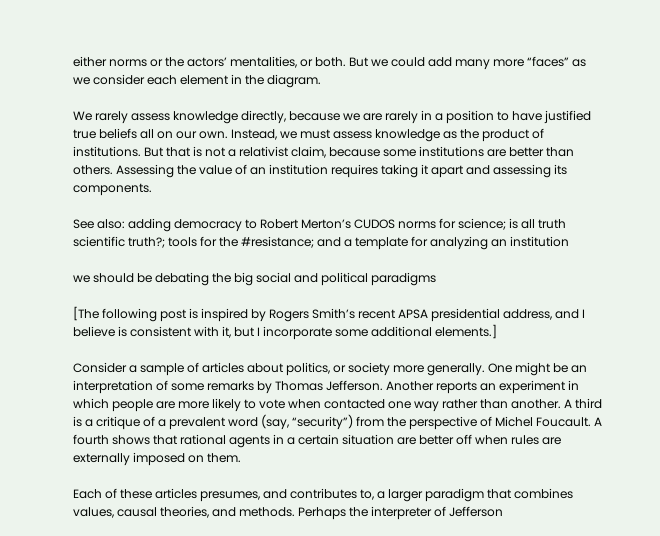either norms or the actors’ mentalities, or both. But we could add many more “faces” as we consider each element in the diagram.

We rarely assess knowledge directly, because we are rarely in a position to have justified true beliefs all on our own. Instead, we must assess knowledge as the product of institutions. But that is not a relativist claim, because some institutions are better than others. Assessing the value of an institution requires taking it apart and assessing its components.

See also: adding democracy to Robert Merton’s CUDOS norms for science; is all truth scientific truth?; tools for the #resistance; and a template for analyzing an institution

we should be debating the big social and political paradigms

[The following post is inspired by Rogers Smith’s recent APSA presidential address, and I believe is consistent with it, but I incorporate some additional elements.]

Consider a sample of articles about politics, or society more generally. One might be an interpretation of some remarks by Thomas Jefferson. Another reports an experiment in which people are more likely to vote when contacted one way rather than another. A third is a critique of a prevalent word (say, “security”) from the perspective of Michel Foucault. A fourth shows that rational agents in a certain situation are better off when rules are externally imposed on them.

Each of these articles presumes, and contributes to, a larger paradigm that combines values, causal theories, and methods. Perhaps the interpreter of Jefferson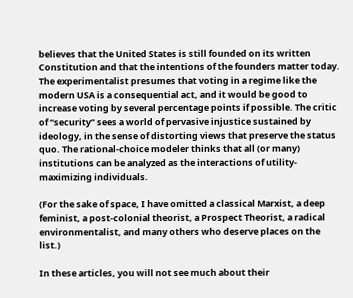believes that the United States is still founded on its written Constitution and that the intentions of the founders matter today. The experimentalist presumes that voting in a regime like the modern USA is a consequential act, and it would be good to increase voting by several percentage points if possible. The critic of “security” sees a world of pervasive injustice sustained by ideology, in the sense of distorting views that preserve the status quo. The rational-choice modeler thinks that all (or many) institutions can be analyzed as the interactions of utility-maximizing individuals.

(For the sake of space, I have omitted a classical Marxist, a deep feminist, a post-colonial theorist, a Prospect Theorist, a radical environmentalist, and many others who deserve places on the list.)

In these articles, you will not see much about their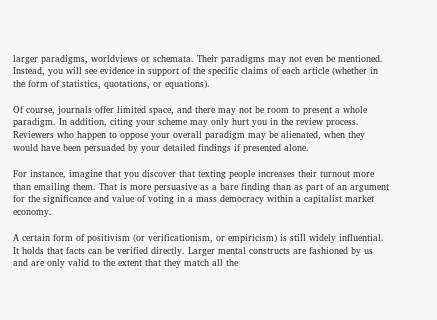larger paradigms, worldviews or schemata. Their paradigms may not even be mentioned. Instead, you will see evidence in support of the specific claims of each article (whether in the form of statistics, quotations, or equations).

Of course, journals offer limited space, and there may not be room to present a whole paradigm. In addition, citing your scheme may only hurt you in the review process. Reviewers who happen to oppose your overall paradigm may be alienated, when they would have been persuaded by your detailed findings if presented alone.

For instance, imagine that you discover that texting people increases their turnout more than emailing them. That is more persuasive as a bare finding than as part of an argument for the significance and value of voting in a mass democracy within a capitalist market economy.

A certain form of positivism (or verificationism, or empiricism) is still widely influential. It holds that facts can be verified directly. Larger mental constructs are fashioned by us and are only valid to the extent that they match all the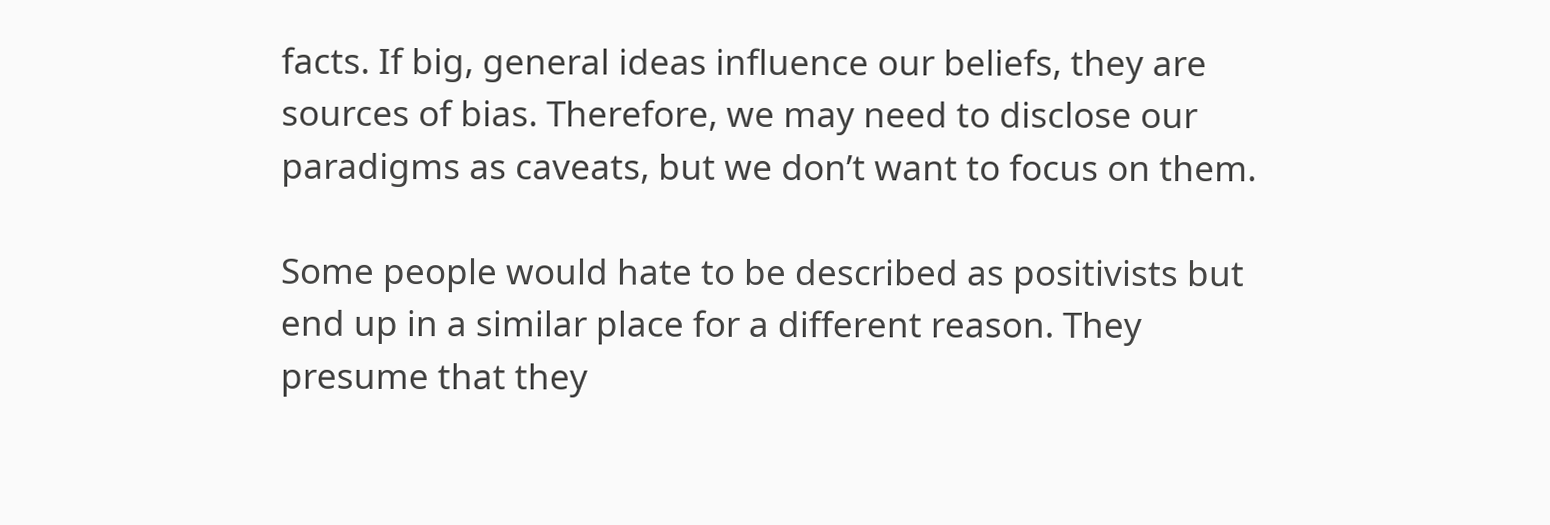facts. If big, general ideas influence our beliefs, they are sources of bias. Therefore, we may need to disclose our paradigms as caveats, but we don’t want to focus on them.

Some people would hate to be described as positivists but end up in a similar place for a different reason. They presume that they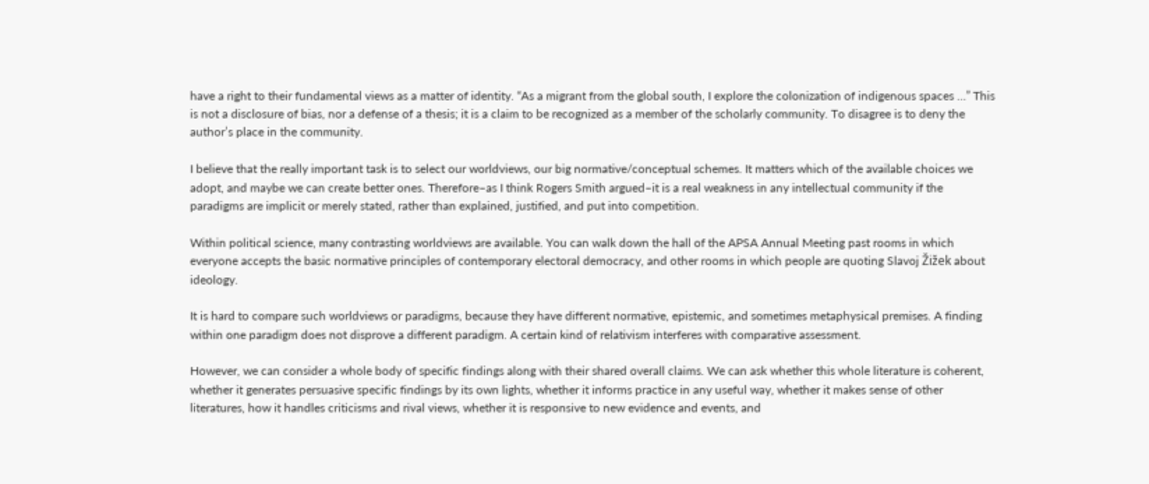have a right to their fundamental views as a matter of identity. “As a migrant from the global south, I explore the colonization of indigenous spaces …” This is not a disclosure of bias, nor a defense of a thesis; it is a claim to be recognized as a member of the scholarly community. To disagree is to deny the author’s place in the community.

I believe that the really important task is to select our worldviews, our big normative/conceptual schemes. It matters which of the available choices we adopt, and maybe we can create better ones. Therefore–as I think Rogers Smith argued–it is a real weakness in any intellectual community if the paradigms are implicit or merely stated, rather than explained, justified, and put into competition.

Within political science, many contrasting worldviews are available. You can walk down the hall of the APSA Annual Meeting past rooms in which everyone accepts the basic normative principles of contemporary electoral democracy, and other rooms in which people are quoting Slavoj Žižek about ideology.

It is hard to compare such worldviews or paradigms, because they have different normative, epistemic, and sometimes metaphysical premises. A finding within one paradigm does not disprove a different paradigm. A certain kind of relativism interferes with comparative assessment.

However, we can consider a whole body of specific findings along with their shared overall claims. We can ask whether this whole literature is coherent, whether it generates persuasive specific findings by its own lights, whether it informs practice in any useful way, whether it makes sense of other literatures, how it handles criticisms and rival views, whether it is responsive to new evidence and events, and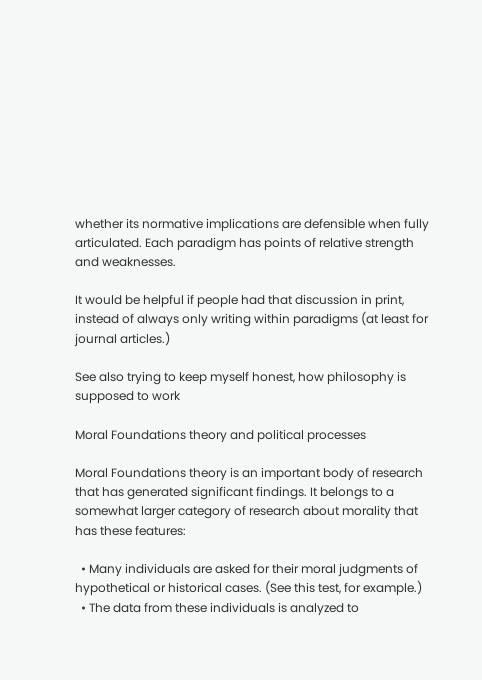whether its normative implications are defensible when fully articulated. Each paradigm has points of relative strength and weaknesses.

It would be helpful if people had that discussion in print, instead of always only writing within paradigms (at least for journal articles.)

See also trying to keep myself honest, how philosophy is supposed to work

Moral Foundations theory and political processes

Moral Foundations theory is an important body of research that has generated significant findings. It belongs to a somewhat larger category of research about morality that has these features:

  • Many individuals are asked for their moral judgments of hypothetical or historical cases. (See this test, for example.)
  • The data from these individuals is analyzed to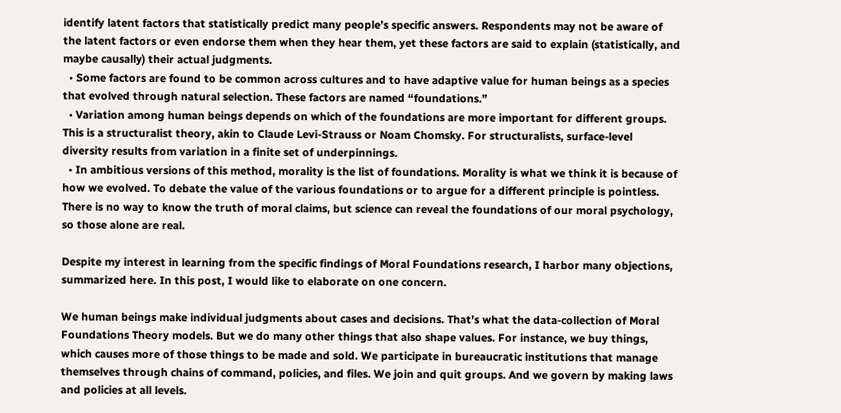identify latent factors that statistically predict many people’s specific answers. Respondents may not be aware of the latent factors or even endorse them when they hear them, yet these factors are said to explain (statistically, and maybe causally) their actual judgments.
  • Some factors are found to be common across cultures and to have adaptive value for human beings as a species that evolved through natural selection. These factors are named “foundations.”
  • Variation among human beings depends on which of the foundations are more important for different groups. This is a structuralist theory, akin to Claude Levi-Strauss or Noam Chomsky. For structuralists, surface-level diversity results from variation in a finite set of underpinnings.
  • In ambitious versions of this method, morality is the list of foundations. Morality is what we think it is because of how we evolved. To debate the value of the various foundations or to argue for a different principle is pointless. There is no way to know the truth of moral claims, but science can reveal the foundations of our moral psychology, so those alone are real.

Despite my interest in learning from the specific findings of Moral Foundations research, I harbor many objections, summarized here. In this post, I would like to elaborate on one concern.

We human beings make individual judgments about cases and decisions. That’s what the data-collection of Moral Foundations Theory models. But we do many other things that also shape values. For instance, we buy things, which causes more of those things to be made and sold. We participate in bureaucratic institutions that manage themselves through chains of command, policies, and files. We join and quit groups. And we govern by making laws and policies at all levels.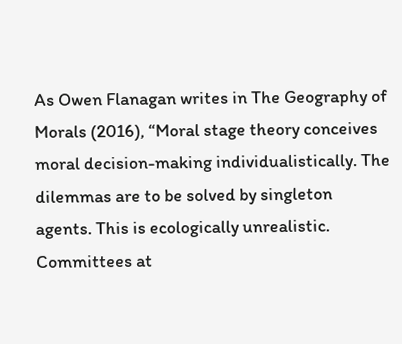As Owen Flanagan writes in The Geography of Morals (2016), “Moral stage theory conceives moral decision-making individualistically. The dilemmas are to be solved by singleton agents. This is ecologically unrealistic. Committees at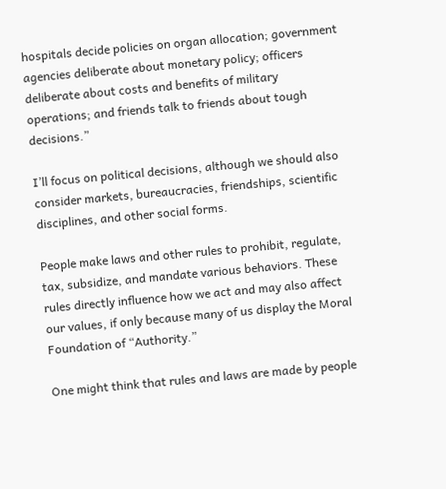hospitals decide policies on organ allocation; government agencies deliberate about monetary policy; officers deliberate about costs and benefits of military operations; and friends talk to friends about tough decisions.”

I’ll focus on political decisions, although we should also consider markets, bureaucracies, friendships, scientific disciplines, and other social forms.

People make laws and other rules to prohibit, regulate, tax, subsidize, and mandate various behaviors. These rules directly influence how we act and may also affect our values, if only because many of us display the Moral Foundation of “Authority.”

One might think that rules and laws are made by people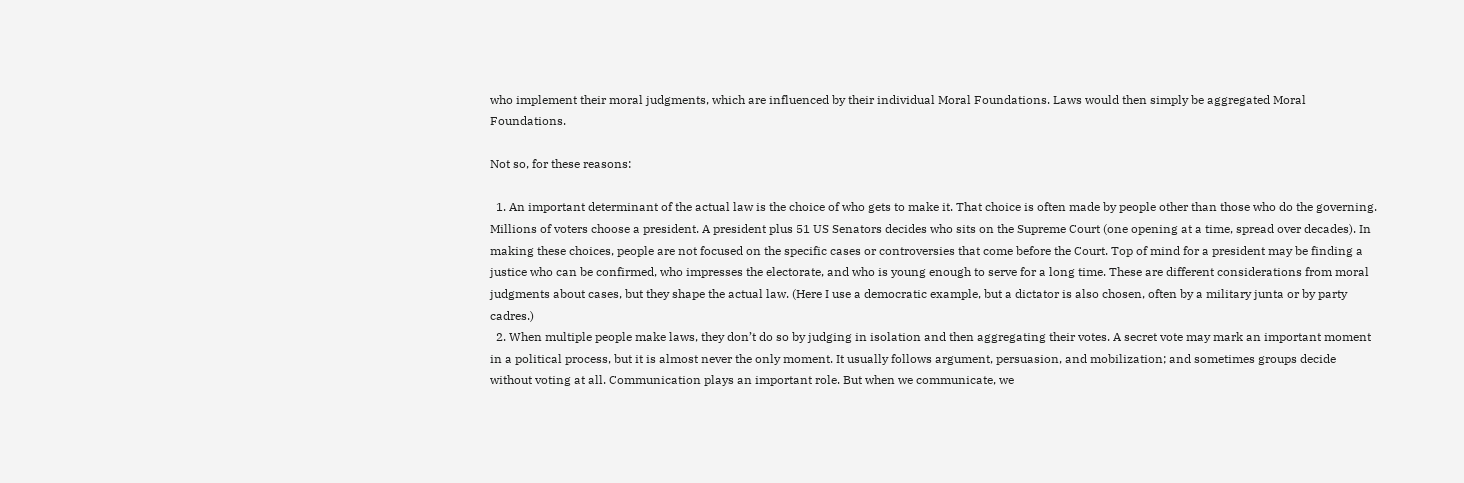who implement their moral judgments, which are influenced by their individual Moral Foundations. Laws would then simply be aggregated Moral Foundations.

Not so, for these reasons:

  1. An important determinant of the actual law is the choice of who gets to make it. That choice is often made by people other than those who do the governing. Millions of voters choose a president. A president plus 51 US Senators decides who sits on the Supreme Court (one opening at a time, spread over decades). In making these choices, people are not focused on the specific cases or controversies that come before the Court. Top of mind for a president may be finding a justice who can be confirmed, who impresses the electorate, and who is young enough to serve for a long time. These are different considerations from moral judgments about cases, but they shape the actual law. (Here I use a democratic example, but a dictator is also chosen, often by a military junta or by party cadres.)
  2. When multiple people make laws, they don’t do so by judging in isolation and then aggregating their votes. A secret vote may mark an important moment in a political process, but it is almost never the only moment. It usually follows argument, persuasion, and mobilization; and sometimes groups decide without voting at all. Communication plays an important role. But when we communicate, we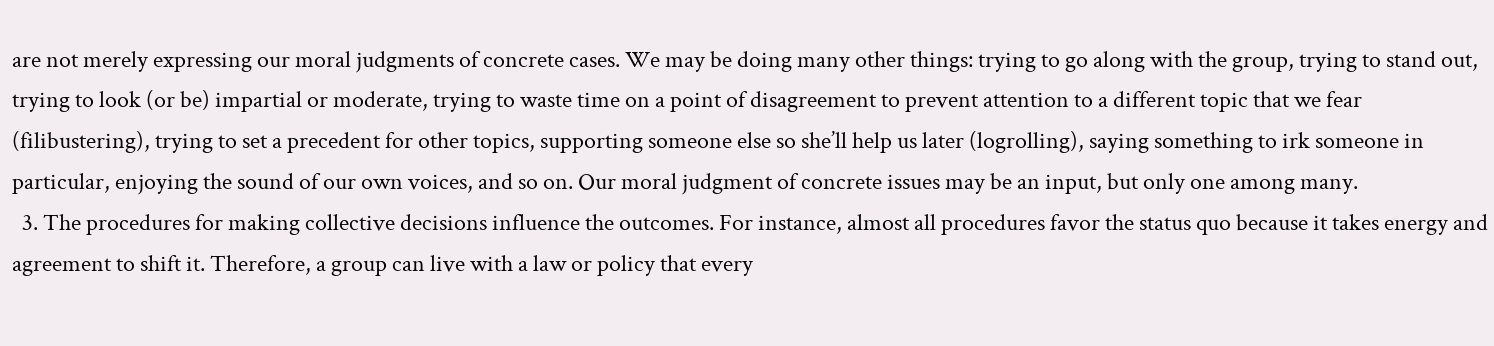are not merely expressing our moral judgments of concrete cases. We may be doing many other things: trying to go along with the group, trying to stand out, trying to look (or be) impartial or moderate, trying to waste time on a point of disagreement to prevent attention to a different topic that we fear (filibustering), trying to set a precedent for other topics, supporting someone else so she’ll help us later (logrolling), saying something to irk someone in particular, enjoying the sound of our own voices, and so on. Our moral judgment of concrete issues may be an input, but only one among many.
  3. The procedures for making collective decisions influence the outcomes. For instance, almost all procedures favor the status quo because it takes energy and agreement to shift it. Therefore, a group can live with a law or policy that every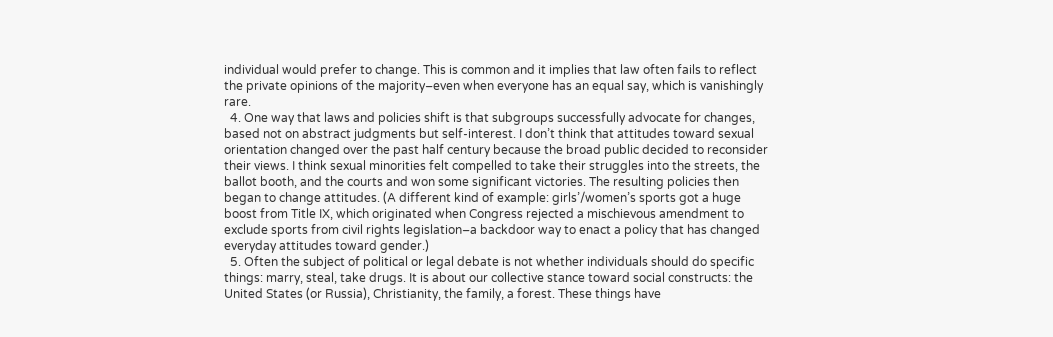individual would prefer to change. This is common and it implies that law often fails to reflect the private opinions of the majority–even when everyone has an equal say, which is vanishingly rare.
  4. One way that laws and policies shift is that subgroups successfully advocate for changes, based not on abstract judgments but self-interest. I don’t think that attitudes toward sexual orientation changed over the past half century because the broad public decided to reconsider their views. I think sexual minorities felt compelled to take their struggles into the streets, the ballot booth, and the courts and won some significant victories. The resulting policies then began to change attitudes. (A different kind of example: girls’/women’s sports got a huge boost from Title IX, which originated when Congress rejected a mischievous amendment to exclude sports from civil rights legislation–a backdoor way to enact a policy that has changed everyday attitudes toward gender.)
  5. Often the subject of political or legal debate is not whether individuals should do specific things: marry, steal, take drugs. It is about our collective stance toward social constructs: the United States (or Russia), Christianity, the family, a forest. These things have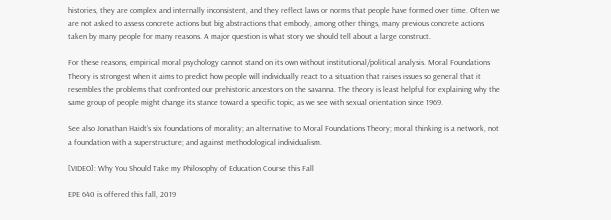histories, they are complex and internally inconsistent, and they reflect laws or norms that people have formed over time. Often we are not asked to assess concrete actions but big abstractions that embody, among other things, many previous concrete actions taken by many people for many reasons. A major question is what story we should tell about a large construct.

For these reasons, empirical moral psychology cannot stand on its own without institutional/political analysis. Moral Foundations Theory is strongest when it aims to predict how people will individually react to a situation that raises issues so general that it resembles the problems that confronted our prehistoric ancestors on the savanna. The theory is least helpful for explaining why the same group of people might change its stance toward a specific topic, as we see with sexual orientation since 1969.

See also Jonathan Haidt’s six foundations of morality; an alternative to Moral Foundations Theory; moral thinking is a network, not a foundation with a superstructure; and against methodological individualism.

[VIDEO]: Why You Should Take my Philosophy of Education Course this Fall

EPE 640 is offered this fall, 2019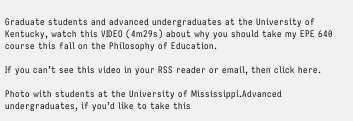Graduate students and advanced undergraduates at the University of Kentucky, watch this VIDEO (4m29s) about why you should take my EPE 640 course this fall on the Philosophy of Education.

If you can’t see this video in your RSS reader or email, then click here.

Photo with students at the University of Mississippi.Advanced undergraduates, if you’d like to take this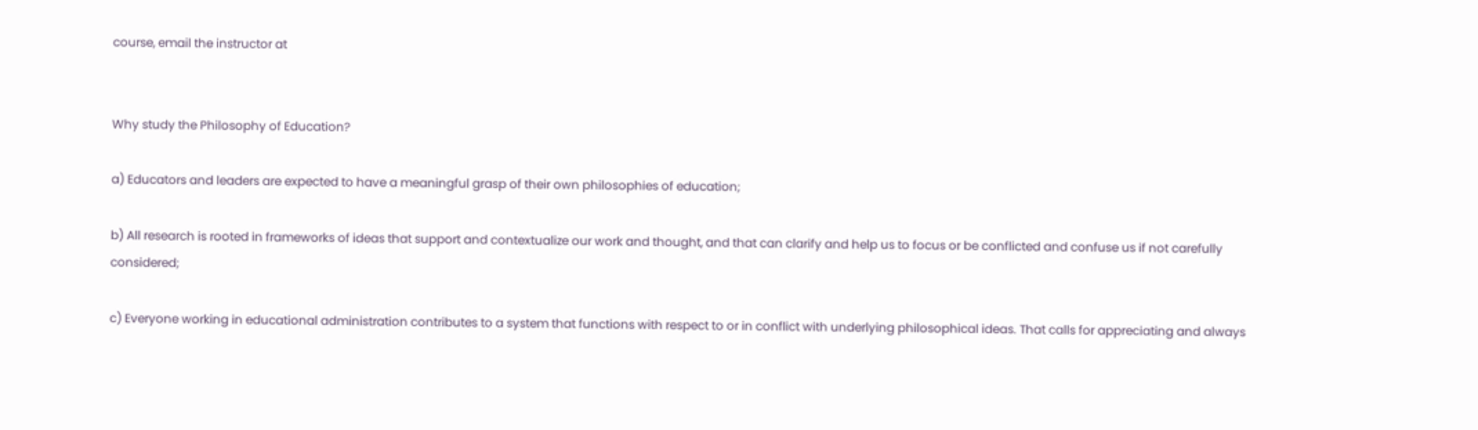course, email the instructor at


Why study the Philosophy of Education?

a) Educators and leaders are expected to have a meaningful grasp of their own philosophies of education;

b) All research is rooted in frameworks of ideas that support and contextualize our work and thought, and that can clarify and help us to focus or be conflicted and confuse us if not carefully considered;

c) Everyone working in educational administration contributes to a system that functions with respect to or in conflict with underlying philosophical ideas. That calls for appreciating and always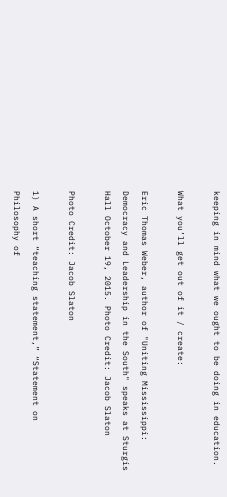keeping in mind what we ought to be doing in education.

What you’ll get out of it / create:

Eric Thomas Weber, author of "Uniting Mississippi: Democracy and Leadership in the South" speaks at Sturgis Hall October 19, 2015. Photo Credit: Jacob Slaton

Photo Credit: Jacob Slaton

1) A short “teaching statement,” “Statement on Philosophy of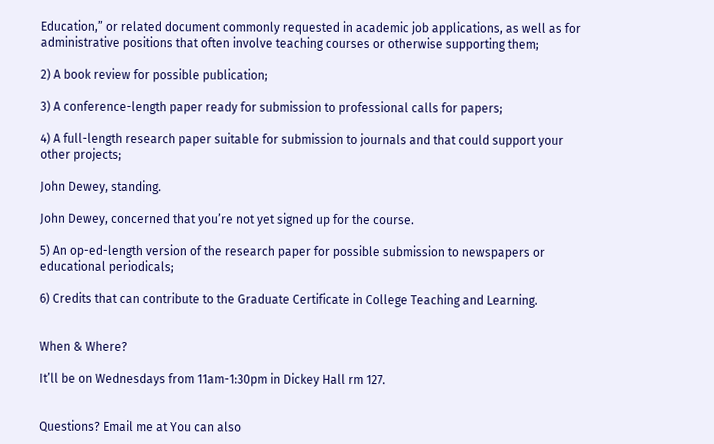Education,” or related document commonly requested in academic job applications, as well as for administrative positions that often involve teaching courses or otherwise supporting them;

2) A book review for possible publication;

3) A conference-length paper ready for submission to professional calls for papers;

4) A full-length research paper suitable for submission to journals and that could support your other projects;

John Dewey, standing.

John Dewey, concerned that you’re not yet signed up for the course.

5) An op-ed-length version of the research paper for possible submission to newspapers or educational periodicals;

6) Credits that can contribute to the Graduate Certificate in College Teaching and Learning.


When & Where?

It’ll be on Wednesdays from 11am-1:30pm in Dickey Hall rm 127.


Questions? Email me at You can also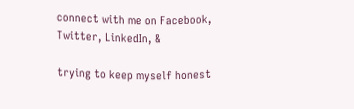connect with me on Facebook, Twitter, LinkedIn, &

trying to keep myself honest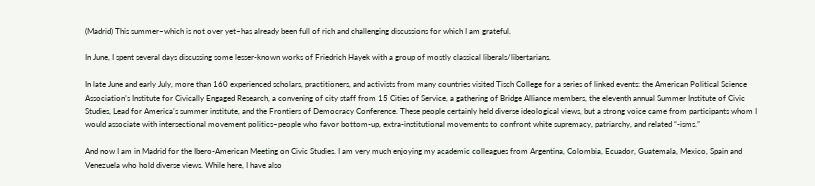(Madrid) This summer–which is not over yet–has already been full of rich and challenging discussions for which I am grateful.

In June, I spent several days discussing some lesser-known works of Friedrich Hayek with a group of mostly classical liberals/libertarians.

In late June and early July, more than 160 experienced scholars, practitioners, and activists from many countries visited Tisch College for a series of linked events: the American Political Science Association’s Institute for Civically Engaged Research, a convening of city staff from 15 Cities of Service, a gathering of Bridge Alliance members, the eleventh annual Summer Institute of Civic Studies, Lead for America’s summer institute, and the Frontiers of Democracy Conference. These people certainly held diverse ideological views, but a strong voice came from participants whom I would associate with intersectional movement politics–people who favor bottom-up, extra-institutional movements to confront white supremacy, patriarchy, and related “-isms.”

And now I am in Madrid for the Ibero-American Meeting on Civic Studies. I am very much enjoying my academic colleagues from Argentina, Colombia, Ecuador, Guatemala, Mexico, Spain and Venezuela who hold diverse views. While here, I have also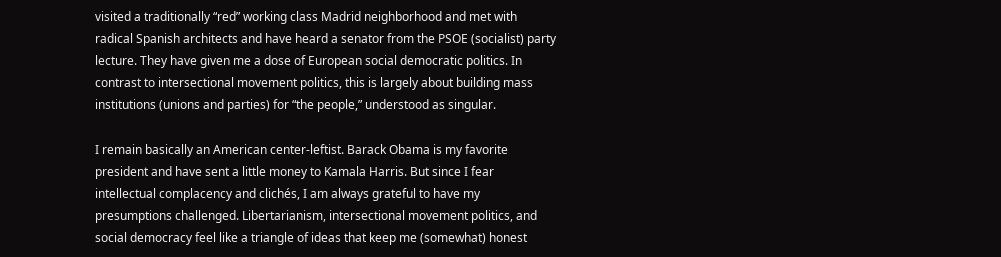visited a traditionally “red” working class Madrid neighborhood and met with radical Spanish architects and have heard a senator from the PSOE (socialist) party lecture. They have given me a dose of European social democratic politics. In contrast to intersectional movement politics, this is largely about building mass institutions (unions and parties) for “the people,” understood as singular.

I remain basically an American center-leftist. Barack Obama is my favorite president and have sent a little money to Kamala Harris. But since I fear intellectual complacency and clichés, I am always grateful to have my presumptions challenged. Libertarianism, intersectional movement politics, and social democracy feel like a triangle of ideas that keep me (somewhat) honest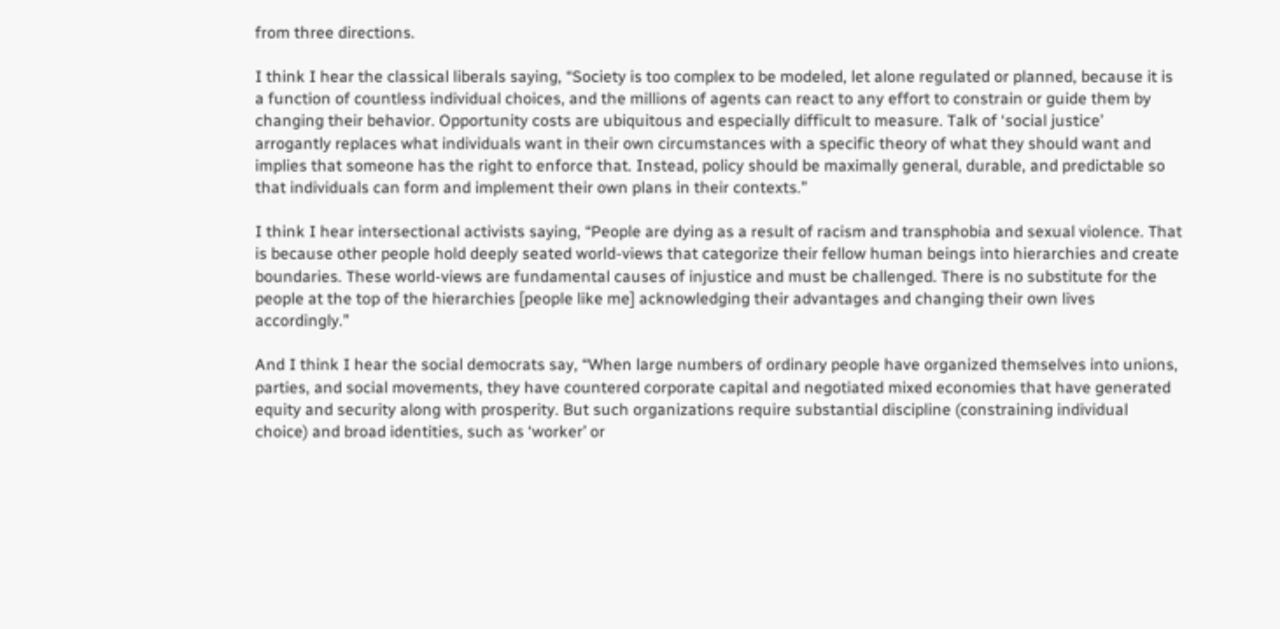from three directions.

I think I hear the classical liberals saying, “Society is too complex to be modeled, let alone regulated or planned, because it is a function of countless individual choices, and the millions of agents can react to any effort to constrain or guide them by changing their behavior. Opportunity costs are ubiquitous and especially difficult to measure. Talk of ‘social justice’ arrogantly replaces what individuals want in their own circumstances with a specific theory of what they should want and implies that someone has the right to enforce that. Instead, policy should be maximally general, durable, and predictable so that individuals can form and implement their own plans in their contexts.”

I think I hear intersectional activists saying, “People are dying as a result of racism and transphobia and sexual violence. That is because other people hold deeply seated world-views that categorize their fellow human beings into hierarchies and create boundaries. These world-views are fundamental causes of injustice and must be challenged. There is no substitute for the people at the top of the hierarchies [people like me] acknowledging their advantages and changing their own lives accordingly.”

And I think I hear the social democrats say, “When large numbers of ordinary people have organized themselves into unions, parties, and social movements, they have countered corporate capital and negotiated mixed economies that have generated equity and security along with prosperity. But such organizations require substantial discipline (constraining individual choice) and broad identities, such as ‘worker’ or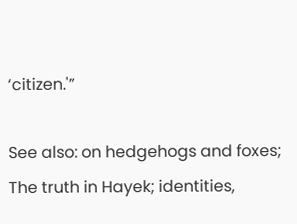‘citizen.'”

See also: on hedgehogs and foxes; The truth in Hayek; identities,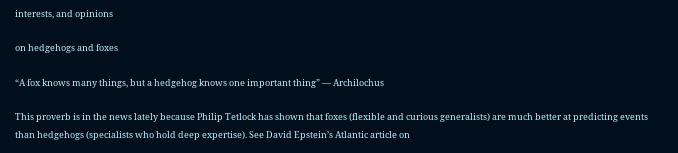interests, and opinions

on hedgehogs and foxes

“A fox knows many things, but a hedgehog knows one important thing” — Archilochus

This proverb is in the news lately because Philip Tetlock has shown that foxes (flexible and curious generalists) are much better at predicting events than hedgehogs (specialists who hold deep expertise). See David Epstein’s Atlantic article on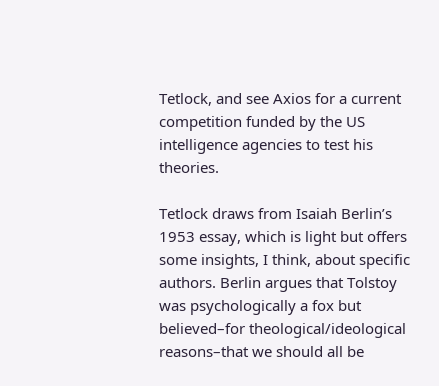Tetlock, and see Axios for a current competition funded by the US intelligence agencies to test his theories.

Tetlock draws from Isaiah Berlin’s 1953 essay, which is light but offers some insights, I think, about specific authors. Berlin argues that Tolstoy was psychologically a fox but believed–for theological/ideological reasons–that we should all be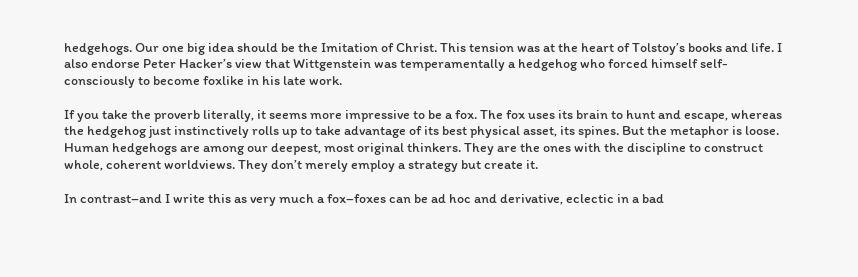hedgehogs. Our one big idea should be the Imitation of Christ. This tension was at the heart of Tolstoy’s books and life. I also endorse Peter Hacker’s view that Wittgenstein was temperamentally a hedgehog who forced himself self-consciously to become foxlike in his late work.

If you take the proverb literally, it seems more impressive to be a fox. The fox uses its brain to hunt and escape, whereas the hedgehog just instinctively rolls up to take advantage of its best physical asset, its spines. But the metaphor is loose. Human hedgehogs are among our deepest, most original thinkers. They are the ones with the discipline to construct whole, coherent worldviews. They don’t merely employ a strategy but create it.

In contrast–and I write this as very much a fox–foxes can be ad hoc and derivative, eclectic in a bad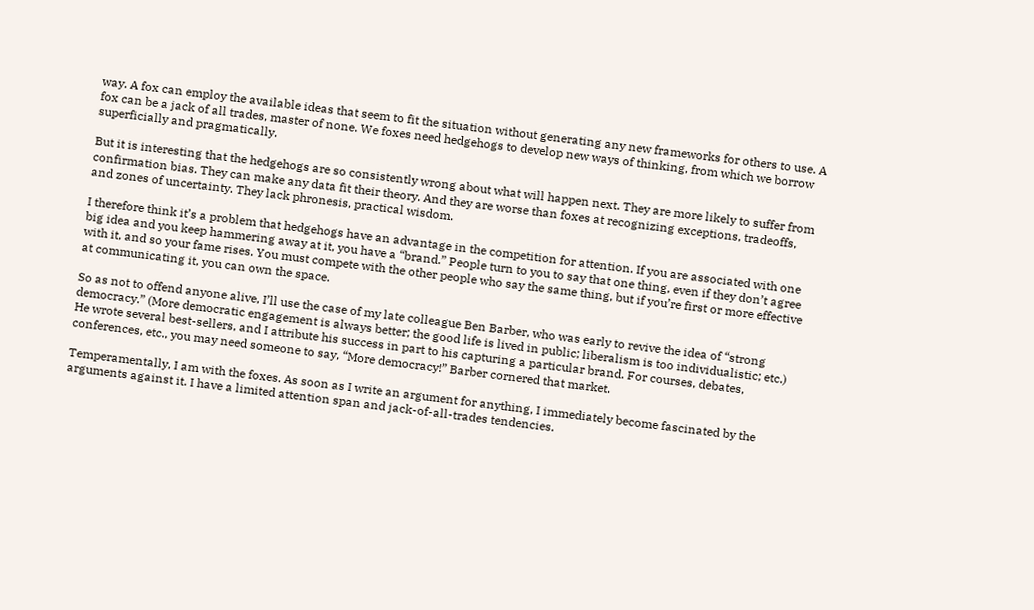way. A fox can employ the available ideas that seem to fit the situation without generating any new frameworks for others to use. A fox can be a jack of all trades, master of none. We foxes need hedgehogs to develop new ways of thinking, from which we borrow superficially and pragmatically.

But it is interesting that the hedgehogs are so consistently wrong about what will happen next. They are more likely to suffer from confirmation bias. They can make any data fit their theory. And they are worse than foxes at recognizing exceptions, tradeoffs, and zones of uncertainty. They lack phronesis, practical wisdom.

I therefore think it’s a problem that hedgehogs have an advantage in the competition for attention. If you are associated with one big idea and you keep hammering away at it, you have a “brand.” People turn to you to say that one thing, even if they don’t agree with it, and so your fame rises. You must compete with the other people who say the same thing, but if you’re first or more effective at communicating it, you can own the space.

So as not to offend anyone alive, I’ll use the case of my late colleague Ben Barber, who was early to revive the idea of “strong democracy.” (More democratic engagement is always better; the good life is lived in public; liberalism is too individualistic; etc.) He wrote several best-sellers, and I attribute his success in part to his capturing a particular brand. For courses, debates, conferences, etc., you may need someone to say, “More democracy!” Barber cornered that market.

Temperamentally, I am with the foxes. As soon as I write an argument for anything, I immediately become fascinated by the arguments against it. I have a limited attention span and jack-of-all-trades tendencies.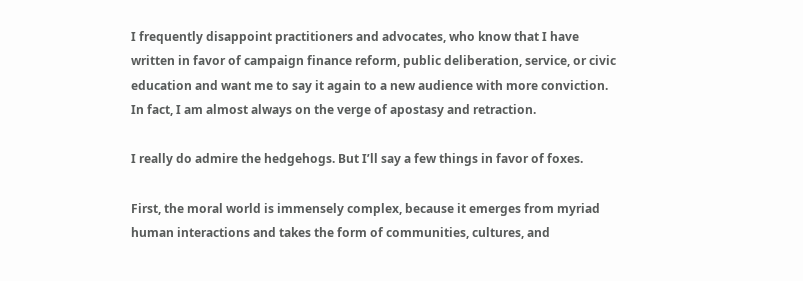I frequently disappoint practitioners and advocates, who know that I have written in favor of campaign finance reform, public deliberation, service, or civic education and want me to say it again to a new audience with more conviction. In fact, I am almost always on the verge of apostasy and retraction.

I really do admire the hedgehogs. But I’ll say a few things in favor of foxes.

First, the moral world is immensely complex, because it emerges from myriad human interactions and takes the form of communities, cultures, and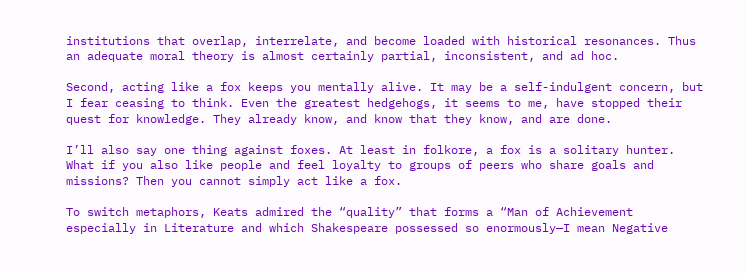institutions that overlap, interrelate, and become loaded with historical resonances. Thus an adequate moral theory is almost certainly partial, inconsistent, and ad hoc.

Second, acting like a fox keeps you mentally alive. It may be a self-indulgent concern, but I fear ceasing to think. Even the greatest hedgehogs, it seems to me, have stopped their quest for knowledge. They already know, and know that they know, and are done.

I’ll also say one thing against foxes. At least in folkore, a fox is a solitary hunter. What if you also like people and feel loyalty to groups of peers who share goals and missions? Then you cannot simply act like a fox.

To switch metaphors, Keats admired the “quality” that forms a “Man of Achievement especially in Literature and which Shakespeare possessed so enormously—I mean Negative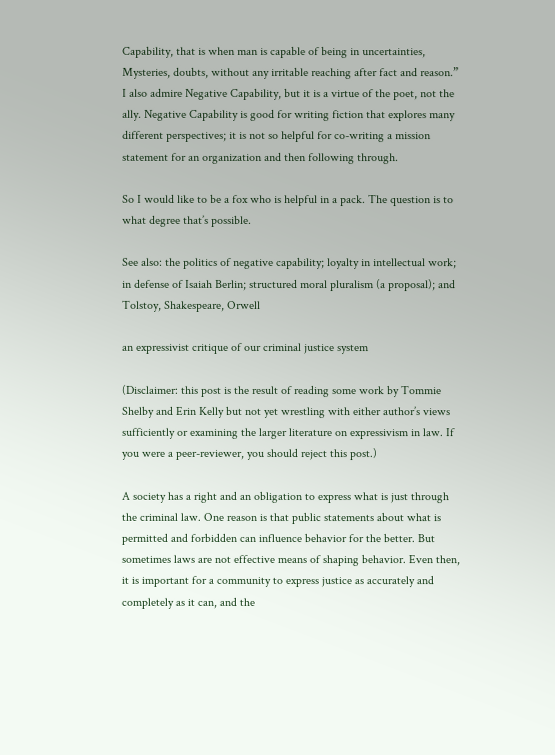Capability, that is when man is capable of being in uncertainties, Mysteries, doubts, without any irritable reaching after fact and reason.” I also admire Negative Capability, but it is a virtue of the poet, not the ally. Negative Capability is good for writing fiction that explores many different perspectives; it is not so helpful for co-writing a mission statement for an organization and then following through.

So I would like to be a fox who is helpful in a pack. The question is to what degree that’s possible.

See also: the politics of negative capability; loyalty in intellectual work; in defense of Isaiah Berlin; structured moral pluralism (a proposal); and Tolstoy, Shakespeare, Orwell

an expressivist critique of our criminal justice system

(Disclaimer: this post is the result of reading some work by Tommie Shelby and Erin Kelly but not yet wrestling with either author’s views sufficiently or examining the larger literature on expressivism in law. If you were a peer-reviewer, you should reject this post.)

A society has a right and an obligation to express what is just through the criminal law. One reason is that public statements about what is permitted and forbidden can influence behavior for the better. But sometimes laws are not effective means of shaping behavior. Even then, it is important for a community to express justice as accurately and completely as it can, and the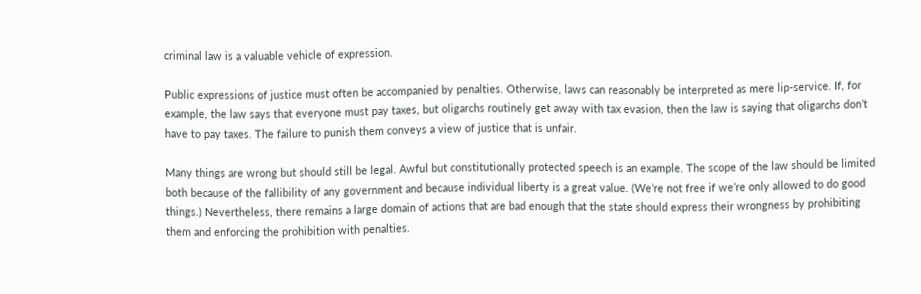criminal law is a valuable vehicle of expression.

Public expressions of justice must often be accompanied by penalties. Otherwise, laws can reasonably be interpreted as mere lip-service. If, for example, the law says that everyone must pay taxes, but oligarchs routinely get away with tax evasion, then the law is saying that oligarchs don’t have to pay taxes. The failure to punish them conveys a view of justice that is unfair.

Many things are wrong but should still be legal. Awful but constitutionally protected speech is an example. The scope of the law should be limited both because of the fallibility of any government and because individual liberty is a great value. (We’re not free if we’re only allowed to do good things.) Nevertheless, there remains a large domain of actions that are bad enough that the state should express their wrongness by prohibiting them and enforcing the prohibition with penalties.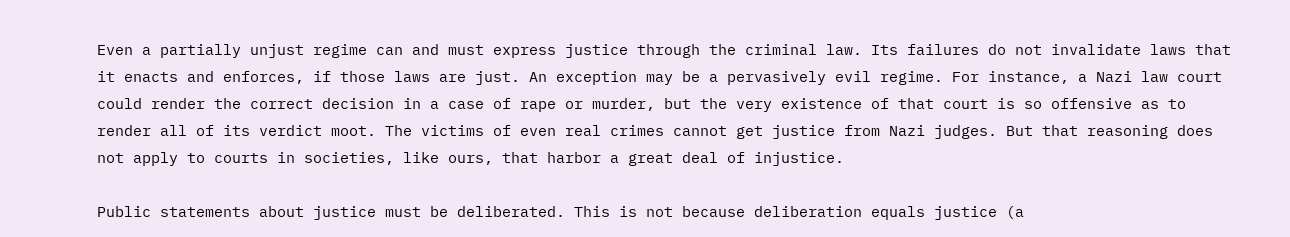Even a partially unjust regime can and must express justice through the criminal law. Its failures do not invalidate laws that it enacts and enforces, if those laws are just. An exception may be a pervasively evil regime. For instance, a Nazi law court could render the correct decision in a case of rape or murder, but the very existence of that court is so offensive as to render all of its verdict moot. The victims of even real crimes cannot get justice from Nazi judges. But that reasoning does not apply to courts in societies, like ours, that harbor a great deal of injustice.

Public statements about justice must be deliberated. This is not because deliberation equals justice (a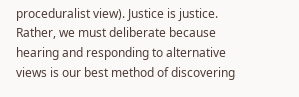proceduralist view). Justice is justice. Rather, we must deliberate because hearing and responding to alternative views is our best method of discovering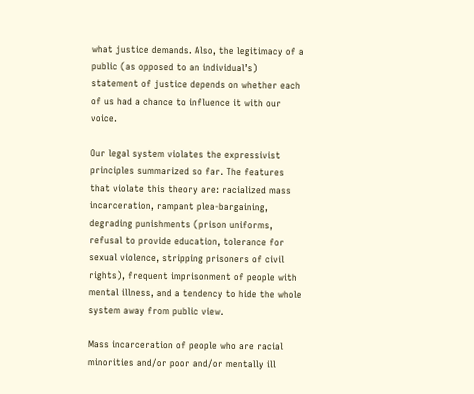what justice demands. Also, the legitimacy of a public (as opposed to an individual’s) statement of justice depends on whether each of us had a chance to influence it with our voice.

Our legal system violates the expressivist principles summarized so far. The features that violate this theory are: racialized mass incarceration, rampant plea-bargaining, degrading punishments (prison uniforms, refusal to provide education, tolerance for sexual violence, stripping prisoners of civil rights), frequent imprisonment of people with mental illness, and a tendency to hide the whole system away from public view.

Mass incarceration of people who are racial minorities and/or poor and/or mentally ill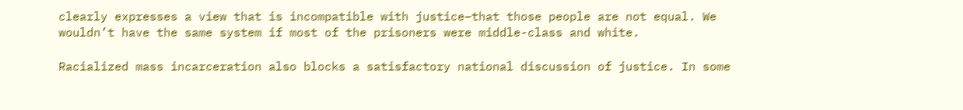clearly expresses a view that is incompatible with justice–that those people are not equal. We wouldn’t have the same system if most of the prisoners were middle-class and white.

Racialized mass incarceration also blocks a satisfactory national discussion of justice. In some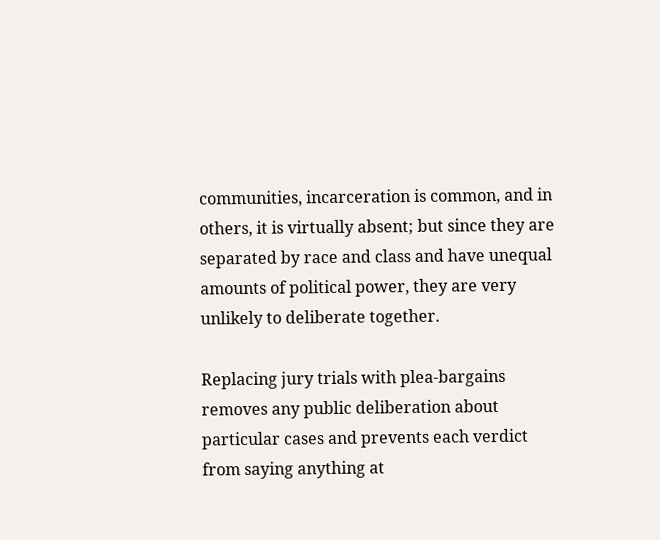communities, incarceration is common, and in others, it is virtually absent; but since they are separated by race and class and have unequal amounts of political power, they are very unlikely to deliberate together.

Replacing jury trials with plea-bargains removes any public deliberation about particular cases and prevents each verdict from saying anything at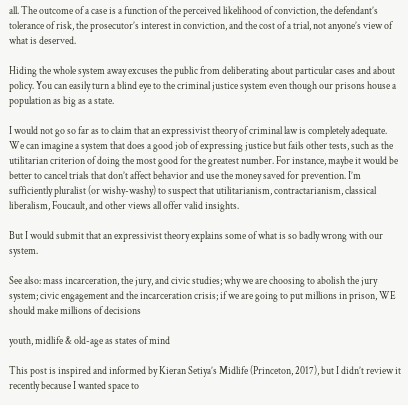all. The outcome of a case is a function of the perceived likelihood of conviction, the defendant’s tolerance of risk, the prosecutor’s interest in conviction, and the cost of a trial, not anyone’s view of what is deserved.

Hiding the whole system away excuses the public from deliberating about particular cases and about policy. You can easily turn a blind eye to the criminal justice system even though our prisons house a population as big as a state.

I would not go so far as to claim that an expressivist theory of criminal law is completely adequate. We can imagine a system that does a good job of expressing justice but fails other tests, such as the utilitarian criterion of doing the most good for the greatest number. For instance, maybe it would be better to cancel trials that don’t affect behavior and use the money saved for prevention. I’m sufficiently pluralist (or wishy-washy) to suspect that utilitarianism, contractarianism, classical liberalism, Foucault, and other views all offer valid insights.

But I would submit that an expressivist theory explains some of what is so badly wrong with our system.

See also: mass incarceration, the jury, and civic studies; why we are choosing to abolish the jury system; civic engagement and the incarceration crisis; if we are going to put millions in prison, WE should make millions of decisions

youth, midlife & old-age as states of mind

This post is inspired and informed by Kieran Setiya’s Midlife (Princeton, 2017), but I didn’t review it recently because I wanted space to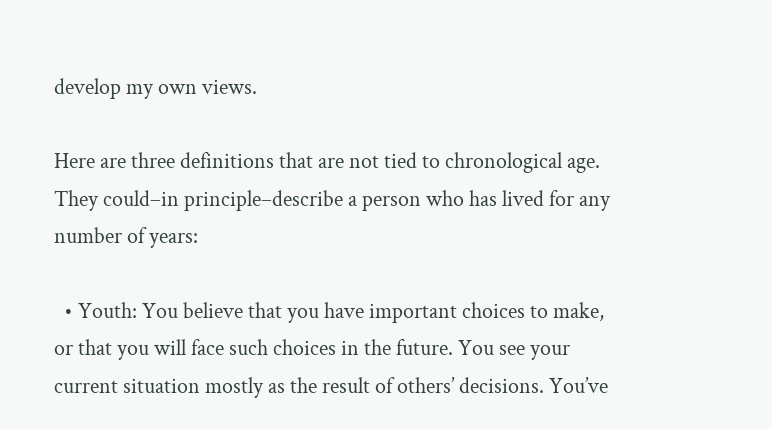develop my own views.

Here are three definitions that are not tied to chronological age. They could–in principle–describe a person who has lived for any number of years:

  • Youth: You believe that you have important choices to make, or that you will face such choices in the future. You see your current situation mostly as the result of others’ decisions. You’ve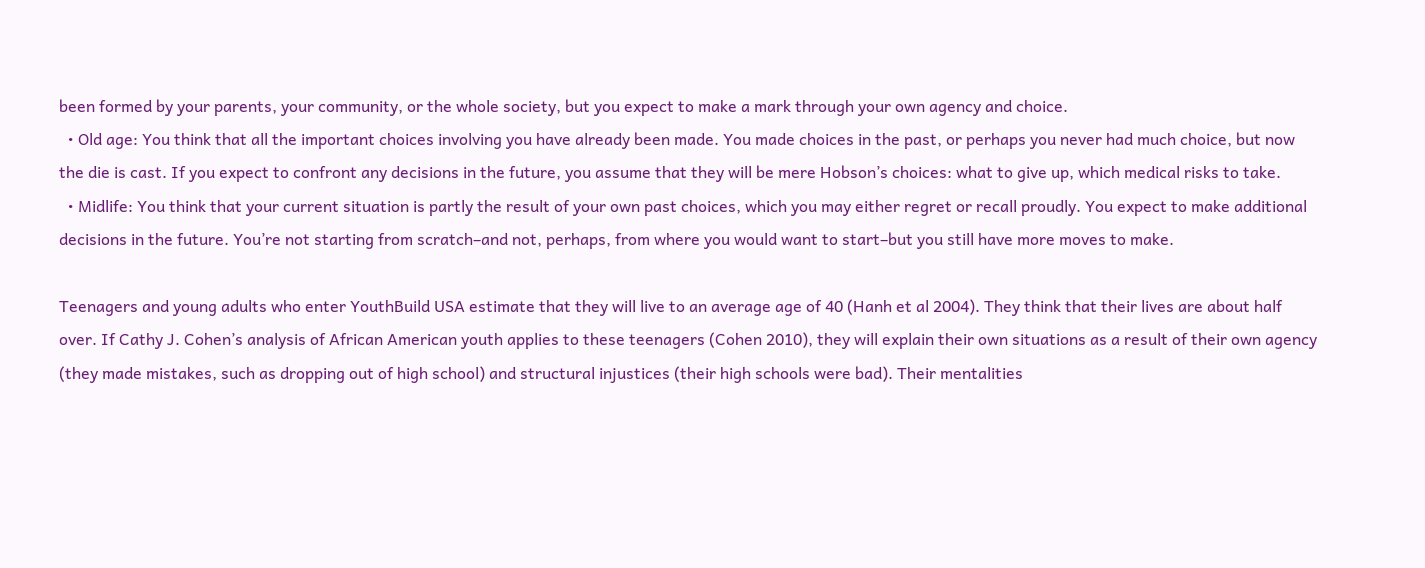been formed by your parents, your community, or the whole society, but you expect to make a mark through your own agency and choice.
  • Old age: You think that all the important choices involving you have already been made. You made choices in the past, or perhaps you never had much choice, but now the die is cast. If you expect to confront any decisions in the future, you assume that they will be mere Hobson’s choices: what to give up, which medical risks to take.
  • Midlife: You think that your current situation is partly the result of your own past choices, which you may either regret or recall proudly. You expect to make additional decisions in the future. You’re not starting from scratch–and not, perhaps, from where you would want to start–but you still have more moves to make.

Teenagers and young adults who enter YouthBuild USA estimate that they will live to an average age of 40 (Hanh et al 2004). They think that their lives are about half over. If Cathy J. Cohen’s analysis of African American youth applies to these teenagers (Cohen 2010), they will explain their own situations as a result of their own agency (they made mistakes, such as dropping out of high school) and structural injustices (their high schools were bad). Their mentalities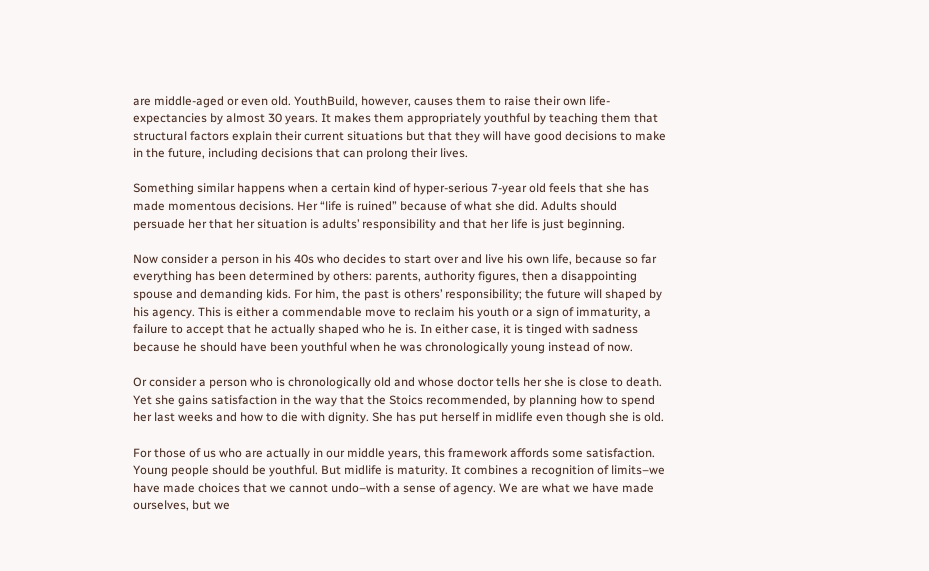are middle-aged or even old. YouthBuild, however, causes them to raise their own life-expectancies by almost 30 years. It makes them appropriately youthful by teaching them that structural factors explain their current situations but that they will have good decisions to make in the future, including decisions that can prolong their lives.

Something similar happens when a certain kind of hyper-serious 7-year old feels that she has made momentous decisions. Her “life is ruined” because of what she did. Adults should persuade her that her situation is adults’ responsibility and that her life is just beginning.

Now consider a person in his 40s who decides to start over and live his own life, because so far everything has been determined by others: parents, authority figures, then a disappointing spouse and demanding kids. For him, the past is others’ responsibility; the future will shaped by his agency. This is either a commendable move to reclaim his youth or a sign of immaturity, a failure to accept that he actually shaped who he is. In either case, it is tinged with sadness because he should have been youthful when he was chronologically young instead of now.

Or consider a person who is chronologically old and whose doctor tells her she is close to death. Yet she gains satisfaction in the way that the Stoics recommended, by planning how to spend her last weeks and how to die with dignity. She has put herself in midlife even though she is old.

For those of us who are actually in our middle years, this framework affords some satisfaction. Young people should be youthful. But midlife is maturity. It combines a recognition of limits–we have made choices that we cannot undo–with a sense of agency. We are what we have made ourselves, but we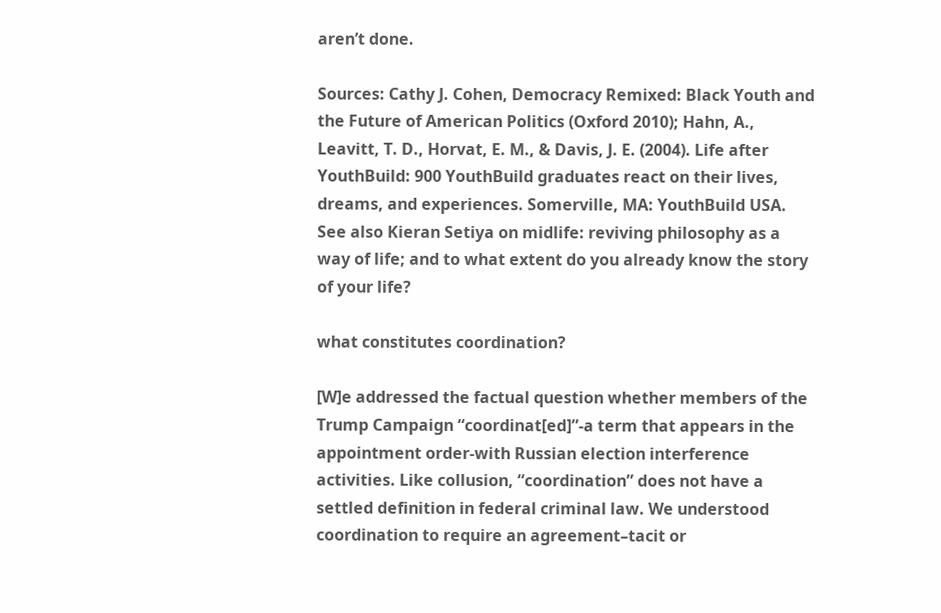aren’t done.

Sources: Cathy J. Cohen, Democracy Remixed: Black Youth and the Future of American Politics (Oxford 2010); Hahn, A., Leavitt, T. D., Horvat, E. M., & Davis, J. E. (2004). Life after YouthBuild: 900 YouthBuild graduates react on their lives, dreams, and experiences. Somerville, MA: YouthBuild USA. See also Kieran Setiya on midlife: reviving philosophy as a way of life; and to what extent do you already know the story of your life?

what constitutes coordination?

[W]e addressed the factual question whether members of the Trump Campaign “coordinat[ed]”-a term that appears in the appointment order-with Russian election interference activities. Like collusion, “coordination” does not have a settled definition in federal criminal law. We understood coordination to require an agreement–tacit or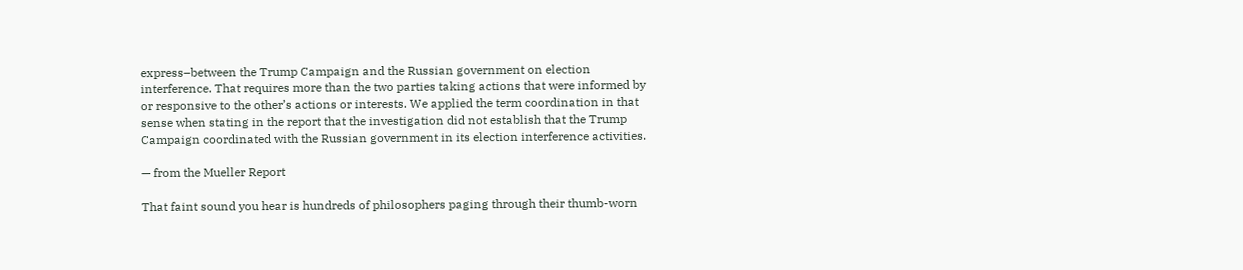express–between the Trump Campaign and the Russian government on election interference. That requires more than the two parties taking actions that were informed by or responsive to the other’s actions or interests. We applied the term coordination in that sense when stating in the report that the investigation did not establish that the Trump Campaign coordinated with the Russian government in its election interference activities.

— from the Mueller Report

That faint sound you hear is hundreds of philosophers paging through their thumb-worn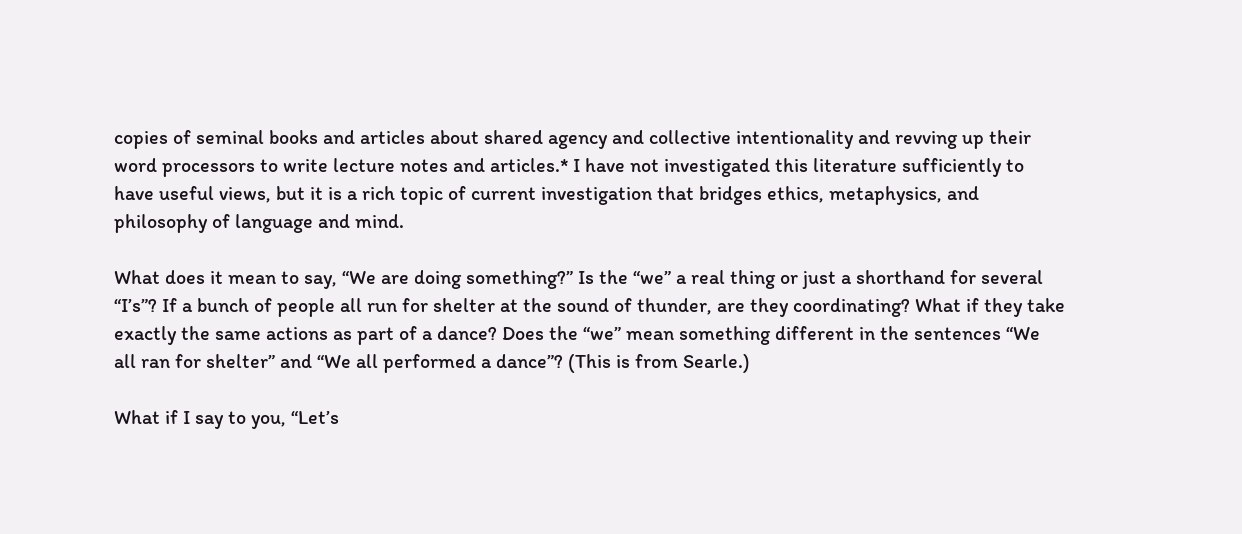copies of seminal books and articles about shared agency and collective intentionality and revving up their word processors to write lecture notes and articles.* I have not investigated this literature sufficiently to have useful views, but it is a rich topic of current investigation that bridges ethics, metaphysics, and philosophy of language and mind.

What does it mean to say, “We are doing something?” Is the “we” a real thing or just a shorthand for several “I’s”? If a bunch of people all run for shelter at the sound of thunder, are they coordinating? What if they take exactly the same actions as part of a dance? Does the “we” mean something different in the sentences “We all ran for shelter” and “We all performed a dance”? (This is from Searle.)

What if I say to you, “Let’s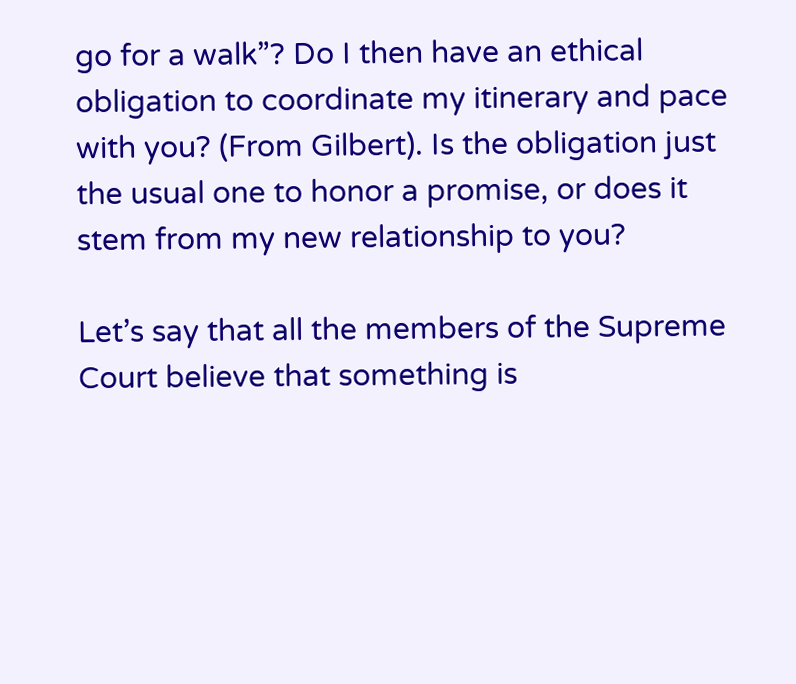go for a walk”? Do I then have an ethical obligation to coordinate my itinerary and pace with you? (From Gilbert). Is the obligation just the usual one to honor a promise, or does it stem from my new relationship to you?

Let’s say that all the members of the Supreme Court believe that something is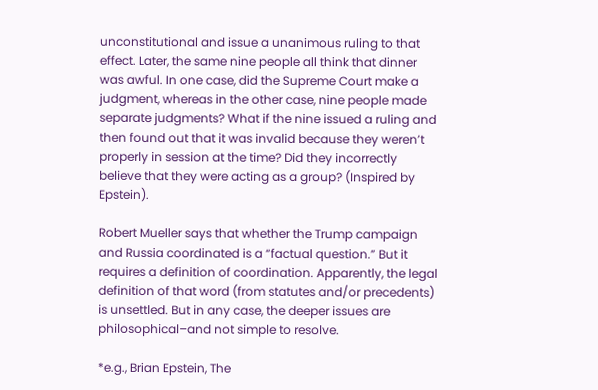unconstitutional and issue a unanimous ruling to that effect. Later, the same nine people all think that dinner was awful. In one case, did the Supreme Court make a judgment, whereas in the other case, nine people made separate judgments? What if the nine issued a ruling and then found out that it was invalid because they weren’t properly in session at the time? Did they incorrectly believe that they were acting as a group? (Inspired by Epstein).

Robert Mueller says that whether the Trump campaign and Russia coordinated is a “factual question.” But it requires a definition of coordination. Apparently, the legal definition of that word (from statutes and/or precedents) is unsettled. But in any case, the deeper issues are philosophical–and not simple to resolve.

*e.g., Brian Epstein, The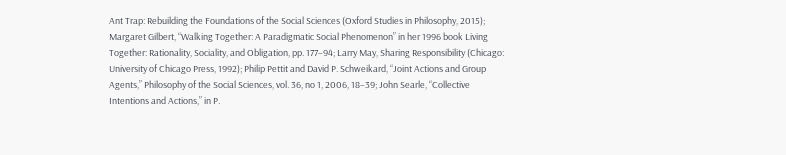Ant Trap: Rebuilding the Foundations of the Social Sciences (Oxford Studies in Philosophy, 2015); Margaret Gilbert, “Walking Together: A Paradigmatic Social Phenomenon” in her 1996 book Living Together: Rationality, Sociality, and Obligation, pp. 177–94; Larry May, Sharing Responsibility (Chicago: University of Chicago Press, 1992); Philip Pettit and David P. Schweikard, “Joint Actions and Group Agents,” Philosophy of the Social Sciences, vol. 36, no 1, 2006, 18–39; John Searle, “Collective Intentions and Actions,” in P.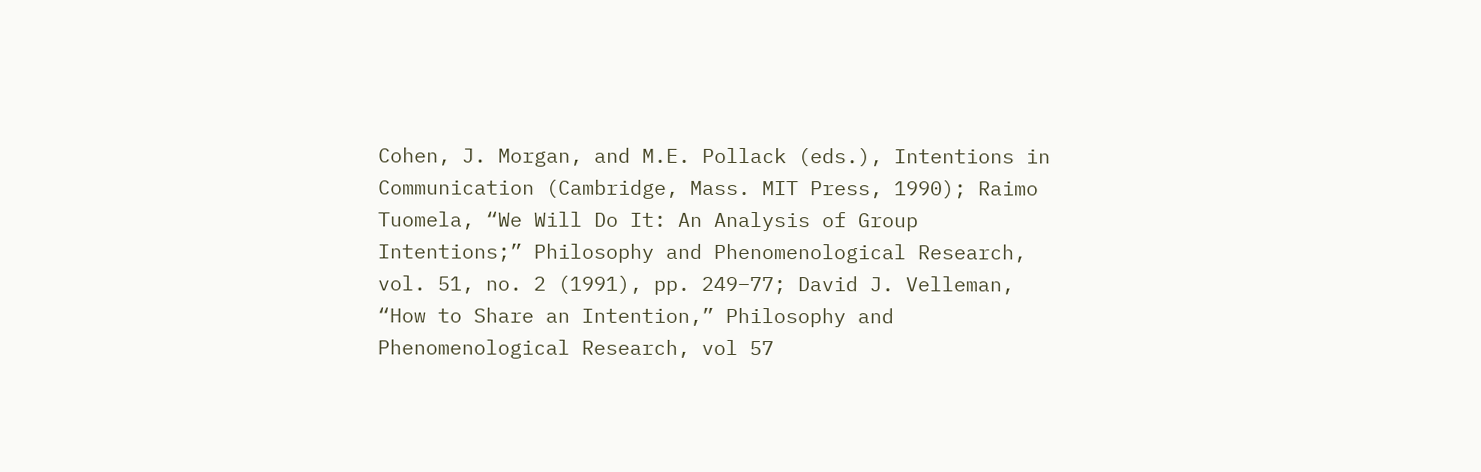Cohen, J. Morgan, and M.E. Pollack (eds.), Intentions in Communication (Cambridge, Mass. MIT Press, 1990); Raimo Tuomela, “We Will Do It: An Analysis of Group Intentions;” Philosophy and Phenomenological Research, vol. 51, no. 2 (1991), pp. 249–77; David J. Velleman, “How to Share an Intention,” Philosophy and Phenomenological Research, vol 57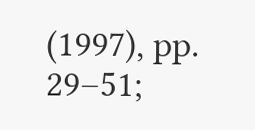(1997), pp. 29–51;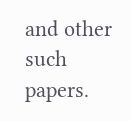and other such papers.